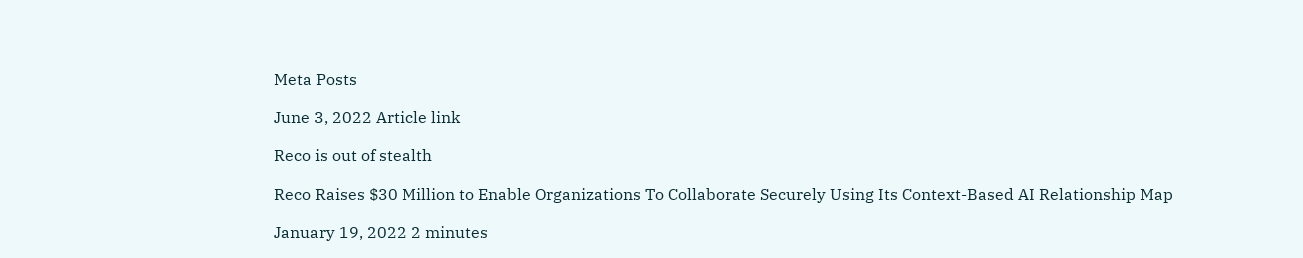Meta Posts

June 3, 2022 Article link

Reco is out of stealth

Reco Raises $30 Million to Enable Organizations To Collaborate Securely Using Its Context-Based AI Relationship Map

January 19, 2022 2 minutes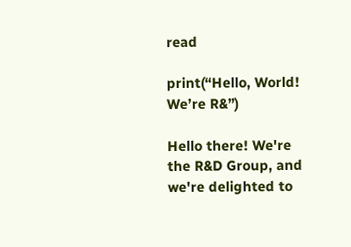read

print(“Hello, World! We’re R&”)

Hello there! We're the R&D Group, and we're delighted to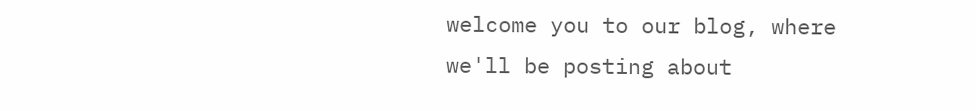welcome you to our blog, where we'll be posting about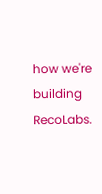how we're building RecoLabs.